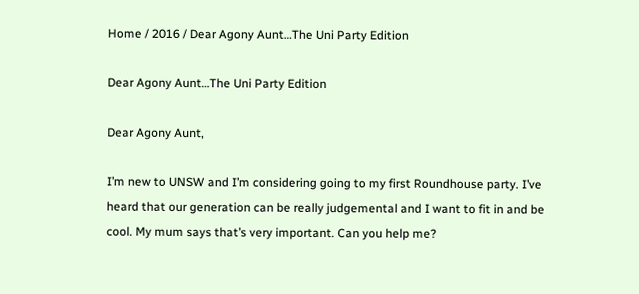Home / 2016 / Dear Agony Aunt…The Uni Party Edition

Dear Agony Aunt…The Uni Party Edition

Dear Agony Aunt,

I’m new to UNSW and I’m considering going to my first Roundhouse party. I’ve heard that our generation can be really judgemental and I want to fit in and be cool. My mum says that’s very important. Can you help me?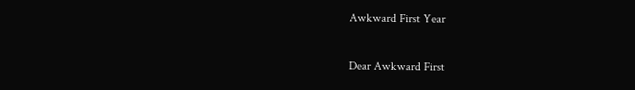Awkward First Year

Dear Awkward First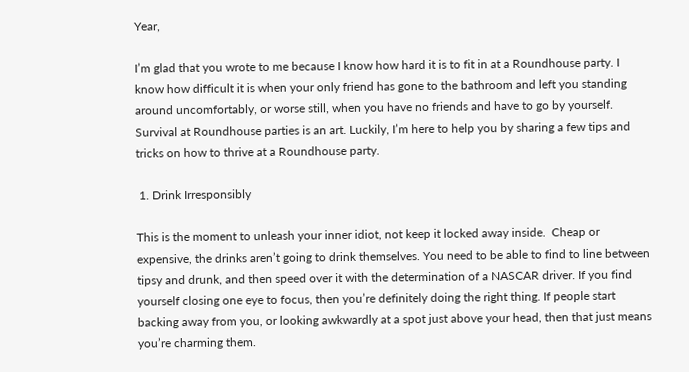Year,

I’m glad that you wrote to me because I know how hard it is to fit in at a Roundhouse party. I know how difficult it is when your only friend has gone to the bathroom and left you standing around uncomfortably, or worse still, when you have no friends and have to go by yourself. Survival at Roundhouse parties is an art. Luckily, I’m here to help you by sharing a few tips and tricks on how to thrive at a Roundhouse party.

 1. Drink Irresponsibly

This is the moment to unleash your inner idiot, not keep it locked away inside.  Cheap or expensive, the drinks aren’t going to drink themselves. You need to be able to find to line between tipsy and drunk, and then speed over it with the determination of a NASCAR driver. If you find yourself closing one eye to focus, then you’re definitely doing the right thing. If people start backing away from you, or looking awkwardly at a spot just above your head, then that just means you’re charming them.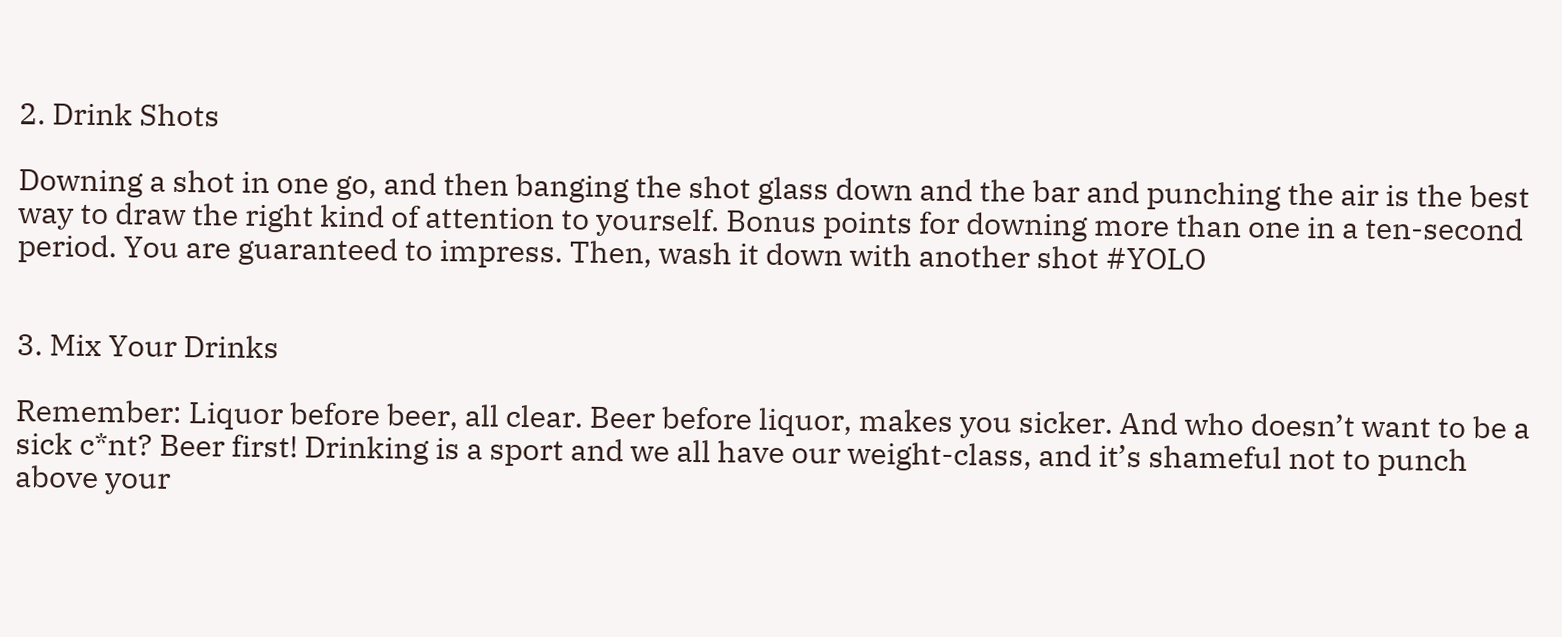2. Drink Shots

Downing a shot in one go, and then banging the shot glass down and the bar and punching the air is the best way to draw the right kind of attention to yourself. Bonus points for downing more than one in a ten-second period. You are guaranteed to impress. Then, wash it down with another shot #YOLO


3. Mix Your Drinks

Remember: Liquor before beer, all clear. Beer before liquor, makes you sicker. And who doesn’t want to be a sick c*nt? Beer first! Drinking is a sport and we all have our weight-class, and it’s shameful not to punch above your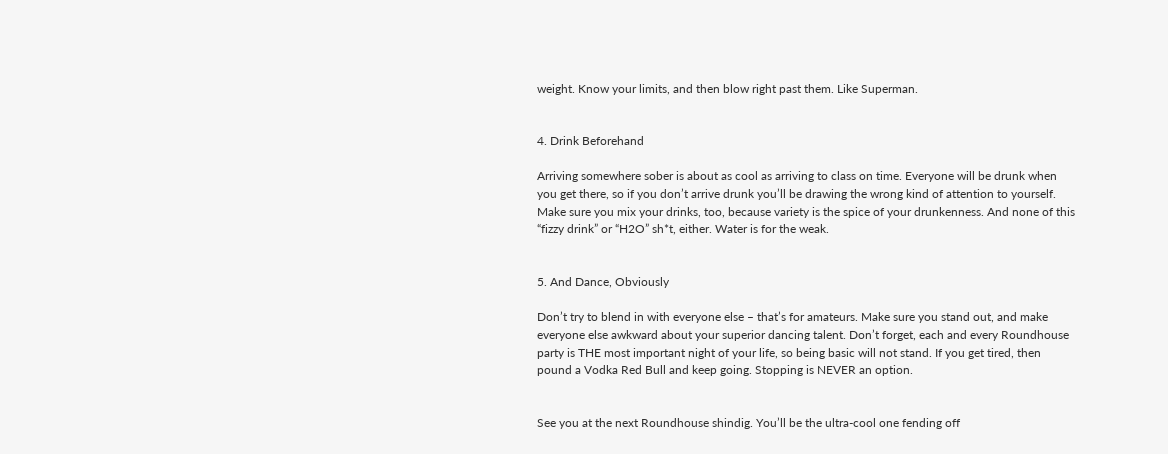weight. Know your limits, and then blow right past them. Like Superman.


4. Drink Beforehand

Arriving somewhere sober is about as cool as arriving to class on time. Everyone will be drunk when you get there, so if you don’t arrive drunk you’ll be drawing the wrong kind of attention to yourself. Make sure you mix your drinks, too, because variety is the spice of your drunkenness. And none of this “fizzy drink” or “H2O” sh*t, either. Water is for the weak.


5. And Dance, Obviously

Don’t try to blend in with everyone else – that’s for amateurs. Make sure you stand out, and make everyone else awkward about your superior dancing talent. Don’t forget, each and every Roundhouse party is THE most important night of your life, so being basic will not stand. If you get tired, then pound a Vodka Red Bull and keep going. Stopping is NEVER an option.


See you at the next Roundhouse shindig. You’ll be the ultra-cool one fending off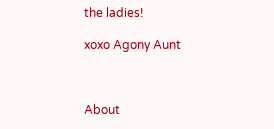the ladies!

xoxo Agony Aunt



About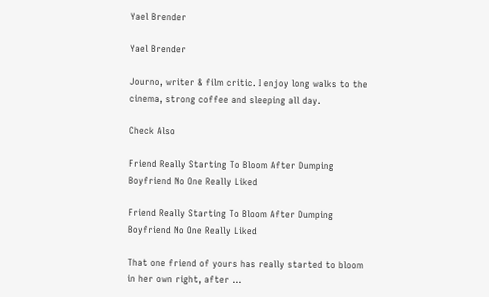Yael Brender

Yael Brender

Journo, writer & film critic. I enjoy long walks to the cinema, strong coffee and sleeping all day.

Check Also

Friend Really Starting To Bloom After Dumping Boyfriend No One Really Liked

Friend Really Starting To Bloom After Dumping Boyfriend No One Really Liked

That one friend of yours has really started to bloom in her own right, after …